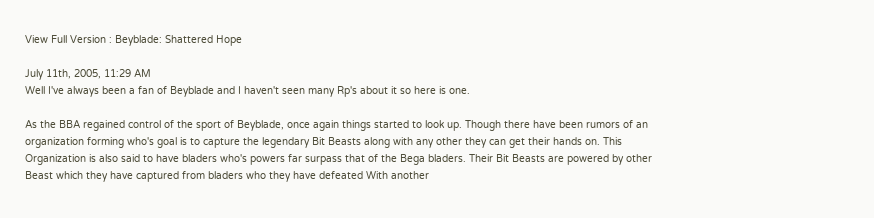View Full Version : Beyblade: Shattered Hope

July 11th, 2005, 11:29 AM
Well I've always been a fan of Beyblade and I haven't seen many Rp's about it so here is one.

As the BBA regained control of the sport of Beyblade, once again things started to look up. Though there have been rumors of an organization forming who's goal is to capture the legendary Bit Beasts along with any other they can get their hands on. This Organization is also said to have bladers who's powers far surpass that of the Bega bladers. Their Bit Beasts are powered by other Beast which they have captured from bladers who they have defeated With another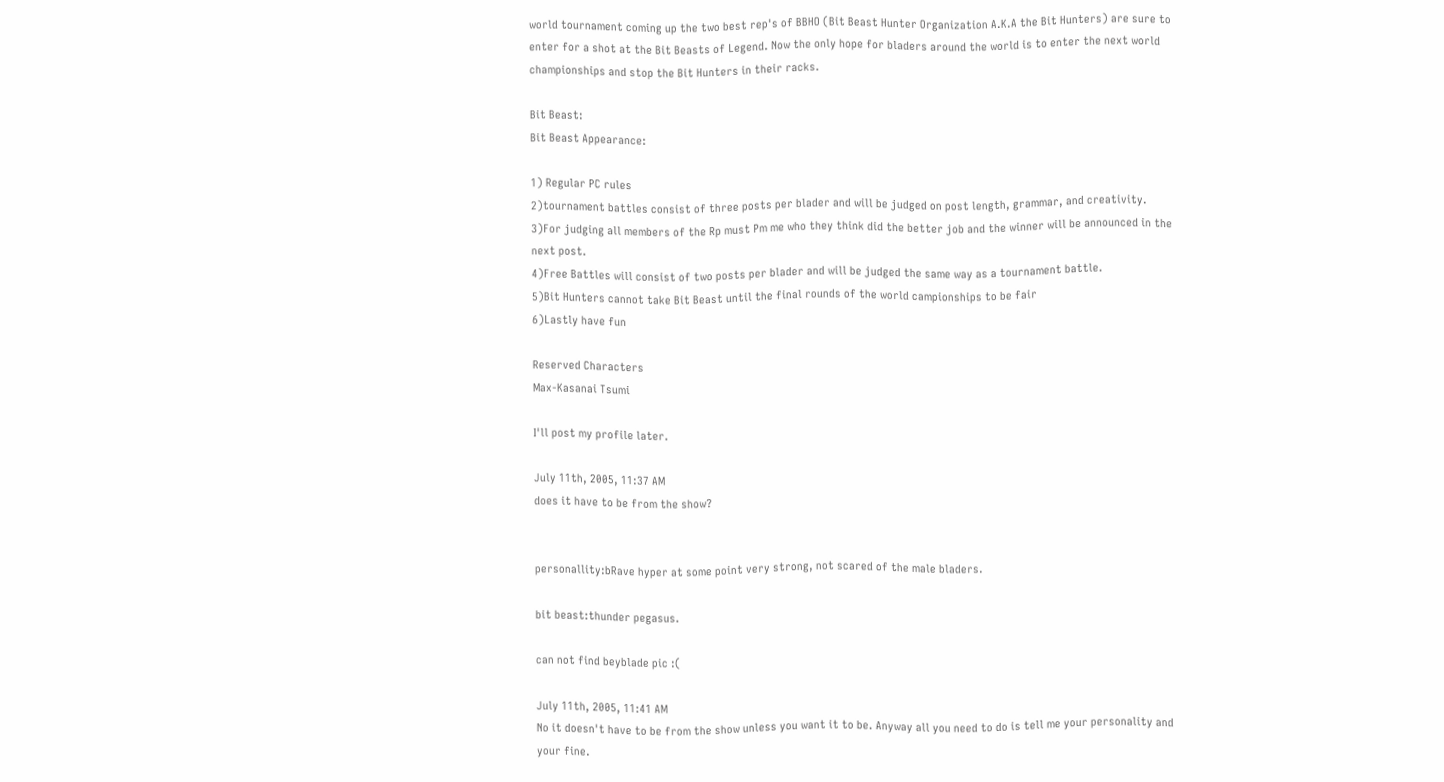world tournament coming up the two best rep's of BBHO (Bit Beast Hunter Organization A.K.A the Bit Hunters) are sure to enter for a shot at the Bit Beasts of Legend. Now the only hope for bladers around the world is to enter the next world championships and stop the Bit Hunters in their racks.

Bit Beast:
Bit Beast Appearance:

1) Regular PC rules
2)tournament battles consist of three posts per blader and will be judged on post length, grammar, and creativity.
3)For judging all members of the Rp must Pm me who they think did the better job and the winner will be announced in the next post.
4)Free Battles will consist of two posts per blader and will be judged the same way as a tournament battle.
5)Bit Hunters cannot take Bit Beast until the final rounds of the world campionships to be fair
6)Lastly have fun

Reserved Characters
Max-Kasanai Tsumi

I'll post my profile later.

July 11th, 2005, 11:37 AM
does it have to be from the show?


personallity:bRave hyper at some point very strong, not scared of the male bladers.

bit beast:thunder pegasus.

can not find beyblade pic :(

July 11th, 2005, 11:41 AM
No it doesn't have to be from the show unless you want it to be. Anyway all you need to do is tell me your personality and your fine.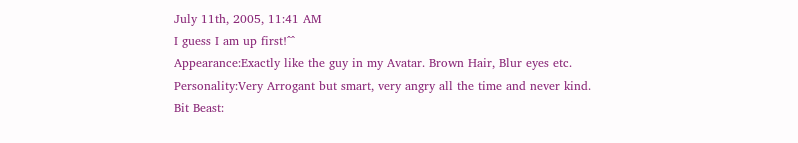July 11th, 2005, 11:41 AM
I guess I am up first!^^
Appearance:Exactly like the guy in my Avatar. Brown Hair, Blur eyes etc.
Personality:Very Arrogant but smart, very angry all the time and never kind.
Bit Beast: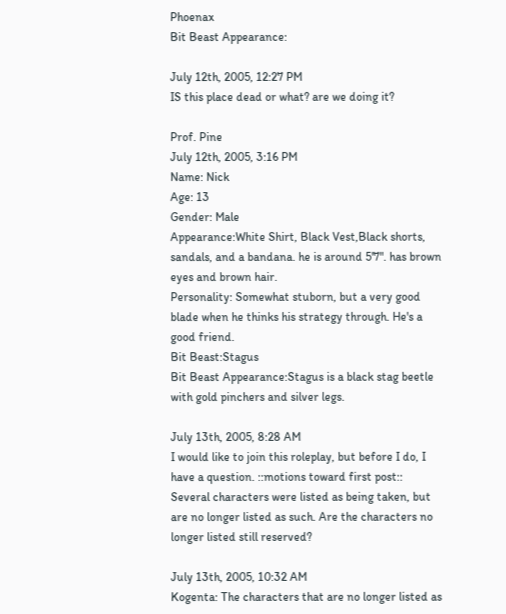Phoenax
Bit Beast Appearance:

July 12th, 2005, 12:27 PM
IS this place dead or what? are we doing it?

Prof. Pine
July 12th, 2005, 3:16 PM
Name: Nick
Age: 13
Gender: Male
Appearance:White Shirt, Black Vest,Black shorts, sandals, and a bandana. he is around 5'7". has brown eyes and brown hair.
Personality: Somewhat stuborn, but a very good blade when he thinks his strategy through. He's a good friend.
Bit Beast:Stagus
Bit Beast Appearance:Stagus is a black stag beetle with gold pinchers and silver legs.

July 13th, 2005, 8:28 AM
I would like to join this roleplay, but before I do, I have a question. ::motions toward first post:: Several characters were listed as being taken, but are no longer listed as such. Are the characters no longer listed still reserved?

July 13th, 2005, 10:32 AM
Kogenta: The characters that are no longer listed as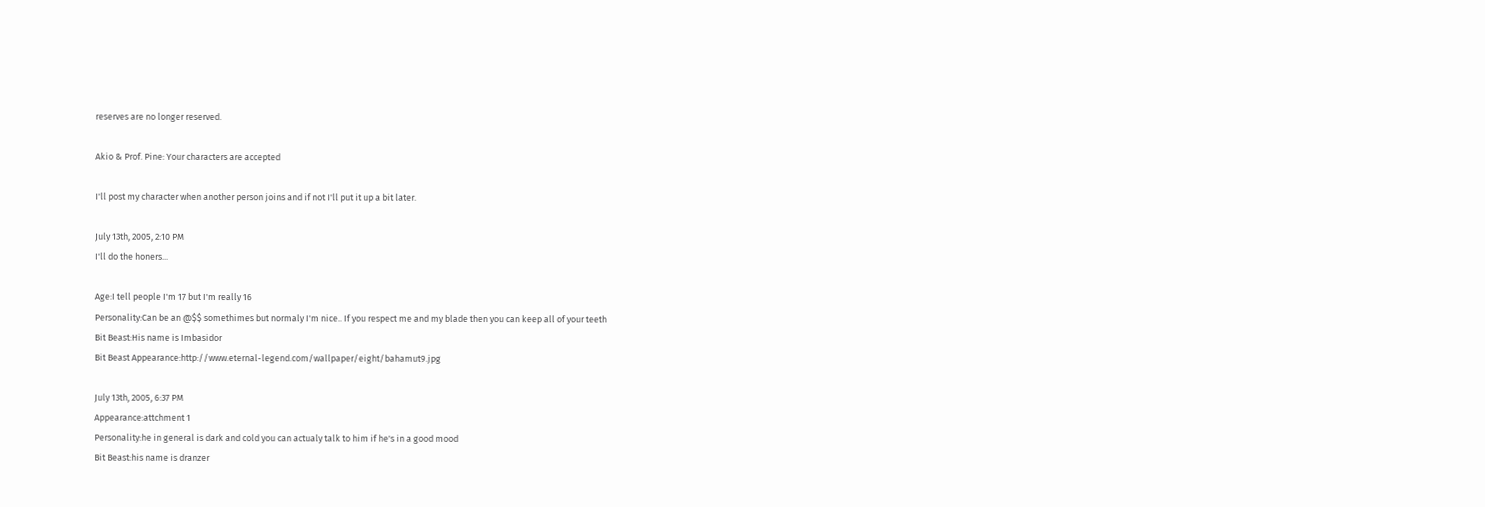reserves are no longer reserved.

Akio & Prof. Pine: Your characters are accepted

I'll post my character when another person joins and if not I'll put it up a bit later.

July 13th, 2005, 2:10 PM
I'll do the honers...

Age:I tell people I'm 17 but I'm really 16
Personality:Can be an @$$ somethimes but normaly I'm nice.. If you respect me and my blade then you can keep all of your teeth
Bit Beast:His name is Imbasidor
Bit Beast Appearance:http://www.eternal-legend.com/wallpaper/eight/bahamut9.jpg

July 13th, 2005, 6:37 PM
Appearance:attchment 1
Personality:he in general is dark and cold you can actualy talk to him if he's in a good mood
Bit Beast:his name is dranzer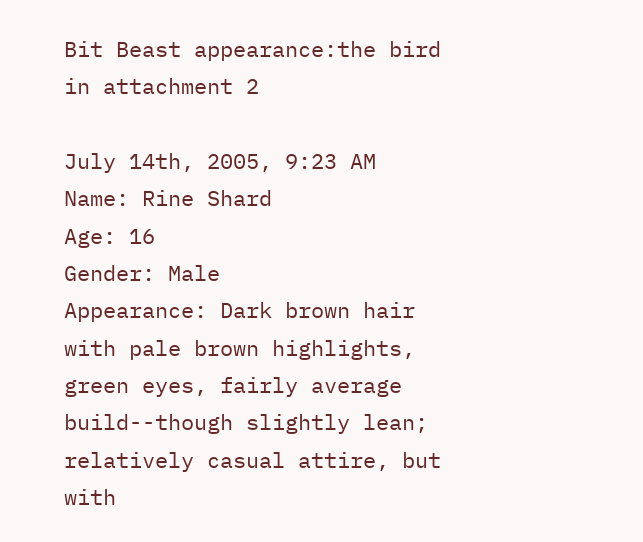Bit Beast appearance:the bird in attachment 2

July 14th, 2005, 9:23 AM
Name: Rine Shard
Age: 16
Gender: Male
Appearance: Dark brown hair with pale brown highlights, green eyes, fairly average build--though slightly lean; relatively casual attire, but with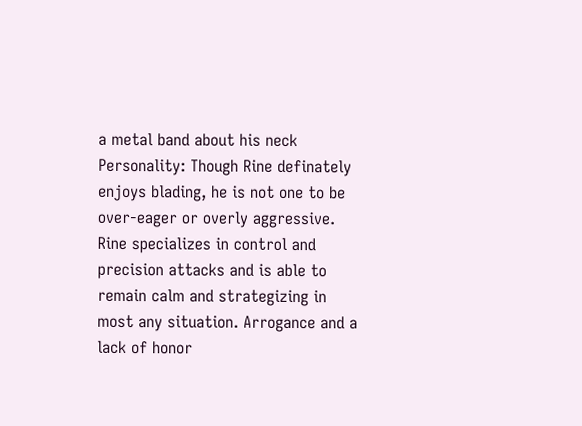a metal band about his neck
Personality: Though Rine definately enjoys blading, he is not one to be over-eager or overly aggressive. Rine specializes in control and precision attacks and is able to remain calm and strategizing in most any situation. Arrogance and a lack of honor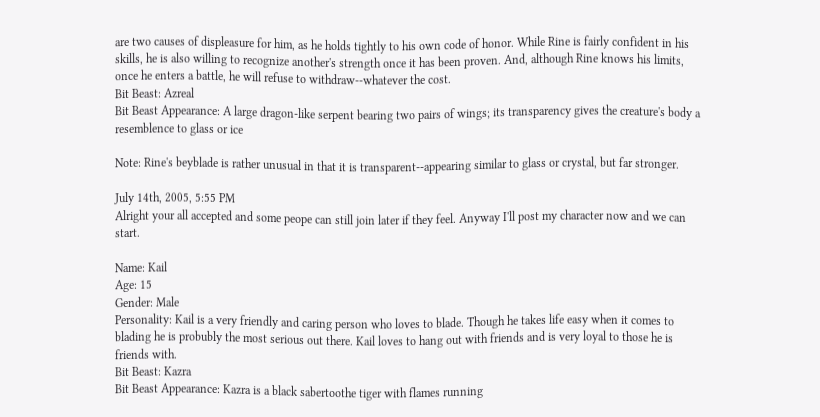are two causes of displeasure for him, as he holds tightly to his own code of honor. While Rine is fairly confident in his skills, he is also willing to recognize another's strength once it has been proven. And, although Rine knows his limits, once he enters a battle, he will refuse to withdraw--whatever the cost.
Bit Beast: Azreal
Bit Beast Appearance: A large dragon-like serpent bearing two pairs of wings; its transparency gives the creature's body a resemblence to glass or ice

Note: Rine's beyblade is rather unusual in that it is transparent--appearing similar to glass or crystal, but far stronger.

July 14th, 2005, 5:55 PM
Alright your all accepted and some peope can still join later if they feel. Anyway I'll post my character now and we can start.

Name: Kail
Age: 15
Gender: Male
Personality: Kail is a very friendly and caring person who loves to blade. Though he takes life easy when it comes to blading he is probubly the most serious out there. Kail loves to hang out with friends and is very loyal to those he is friends with.
Bit Beast: Kazra
Bit Beast Appearance: Kazra is a black sabertoothe tiger with flames running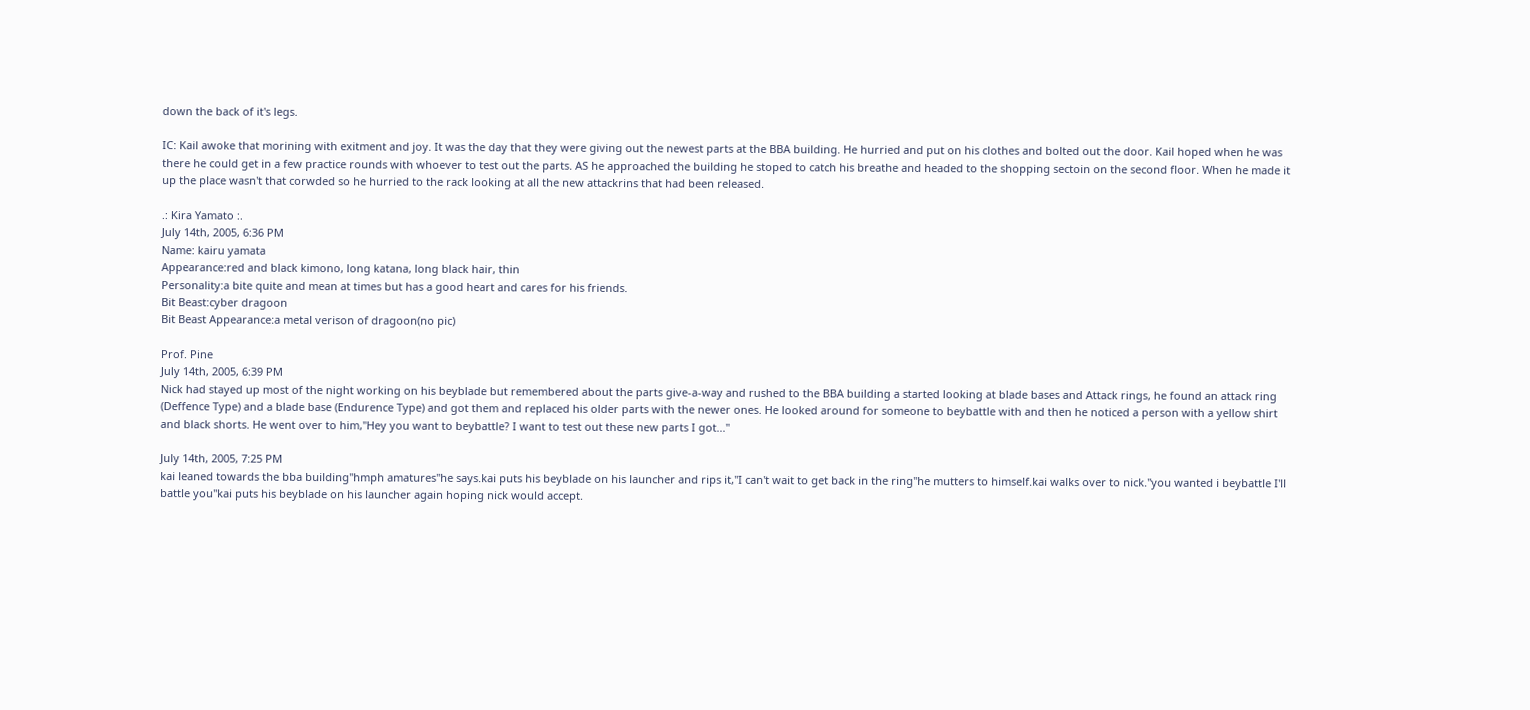down the back of it's legs.

IC: Kail awoke that morining with exitment and joy. It was the day that they were giving out the newest parts at the BBA building. He hurried and put on his clothes and bolted out the door. Kail hoped when he was there he could get in a few practice rounds with whoever to test out the parts. AS he approached the building he stoped to catch his breathe and headed to the shopping sectoin on the second floor. When he made it up the place wasn't that corwded so he hurried to the rack looking at all the new attackrins that had been released.

.: Kira Yamato :.
July 14th, 2005, 6:36 PM
Name: kairu yamata
Appearance:red and black kimono, long katana, long black hair, thin
Personality:a bite quite and mean at times but has a good heart and cares for his friends.
Bit Beast:cyber dragoon
Bit Beast Appearance:a metal verison of dragoon(no pic)

Prof. Pine
July 14th, 2005, 6:39 PM
Nick had stayed up most of the night working on his beyblade but remembered about the parts give-a-way and rushed to the BBA building a started looking at blade bases and Attack rings, he found an attack ring (Deffence Type) and a blade base (Endurence Type) and got them and replaced his older parts with the newer ones. He looked around for someone to beybattle with and then he noticed a person with a yellow shirt and black shorts. He went over to him,"Hey you want to beybattle? I want to test out these new parts I got..."

July 14th, 2005, 7:25 PM
kai leaned towards the bba building"hmph amatures"he says.kai puts his beyblade on his launcher and rips it,"I can't wait to get back in the ring"he mutters to himself.kai walks over to nick."you wanted i beybattle I'll battle you"kai puts his beyblade on his launcher again hoping nick would accept.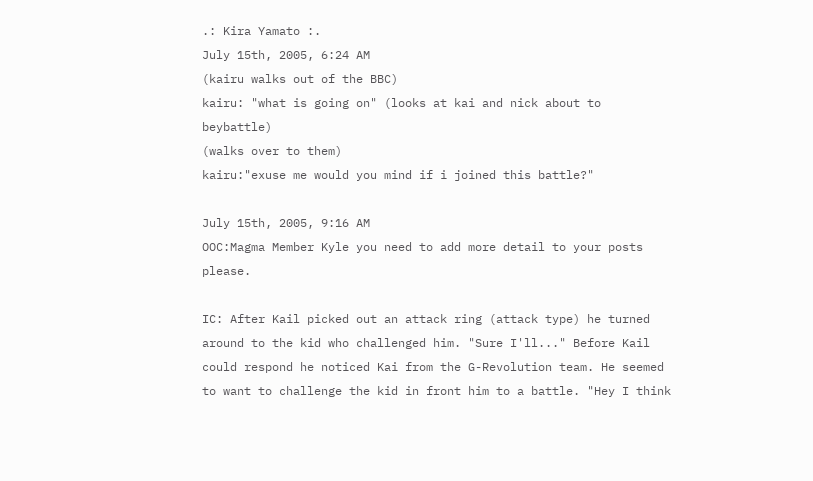.: Kira Yamato :.
July 15th, 2005, 6:24 AM
(kairu walks out of the BBC)
kairu: "what is going on" (looks at kai and nick about to beybattle)
(walks over to them)
kairu:"exuse me would you mind if i joined this battle?"

July 15th, 2005, 9:16 AM
OOC:Magma Member Kyle you need to add more detail to your posts please.

IC: After Kail picked out an attack ring (attack type) he turned around to the kid who challenged him. "Sure I'll..." Before Kail could respond he noticed Kai from the G-Revolution team. He seemed to want to challenge the kid in front him to a battle. "Hey I think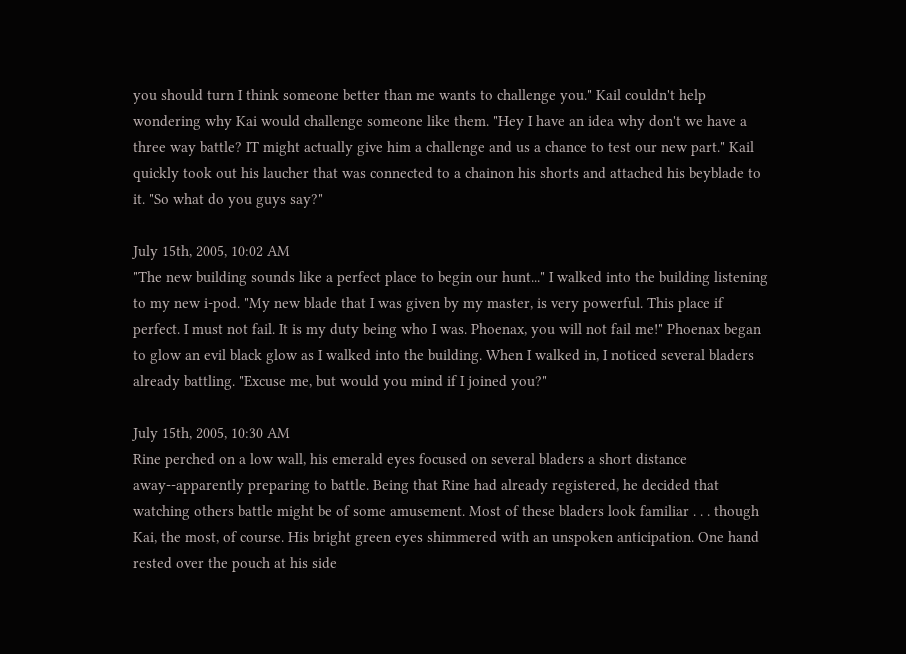you should turn I think someone better than me wants to challenge you." Kail couldn't help wondering why Kai would challenge someone like them. "Hey I have an idea why don't we have a three way battle? IT might actually give him a challenge and us a chance to test our new part." Kail quickly took out his laucher that was connected to a chainon his shorts and attached his beyblade to it. "So what do you guys say?"

July 15th, 2005, 10:02 AM
"The new building sounds like a perfect place to begin our hunt..." I walked into the building listening to my new i-pod. "My new blade that I was given by my master, is very powerful. This place if perfect. I must not fail. It is my duty being who I was. Phoenax, you will not fail me!" Phoenax began to glow an evil black glow as I walked into the building. When I walked in, I noticed several bladers already battling. "Excuse me, but would you mind if I joined you?"

July 15th, 2005, 10:30 AM
Rine perched on a low wall, his emerald eyes focused on several bladers a short distance away--apparently preparing to battle. Being that Rine had already registered, he decided that watching others battle might be of some amusement. Most of these bladers look familiar . . . though Kai, the most, of course. His bright green eyes shimmered with an unspoken anticipation. One hand rested over the pouch at his side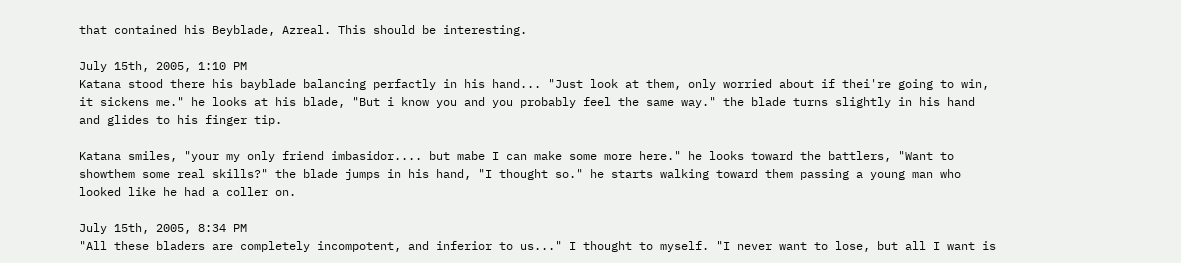that contained his Beyblade, Azreal. This should be interesting.

July 15th, 2005, 1:10 PM
Katana stood there his bayblade balancing perfactly in his hand... "Just look at them, only worried about if thei're going to win, it sickens me." he looks at his blade, "But i know you and you probably feel the same way." the blade turns slightly in his hand and glides to his finger tip.

Katana smiles, "your my only friend imbasidor.... but mabe I can make some more here." he looks toward the battlers, "Want to showthem some real skills?" the blade jumps in his hand, "I thought so." he starts walking toward them passing a young man who looked like he had a coller on.

July 15th, 2005, 8:34 PM
"All these bladers are completely incompotent, and inferior to us..." I thought to myself. "I never want to lose, but all I want is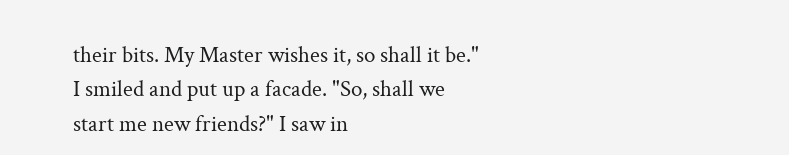their bits. My Master wishes it, so shall it be." I smiled and put up a facade. "So, shall we start me new friends?" I saw in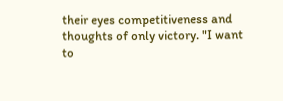their eyes competitiveness and thoughts of only victory. "I want to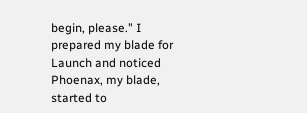begin, please." I prepared my blade for Launch and noticed Phoenax, my blade, started to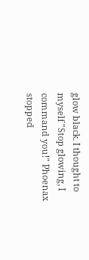glow black. I thought to myself "Stop glowing, I command you!" Phoenax stopped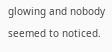glowing and nobody seemed to noticed.